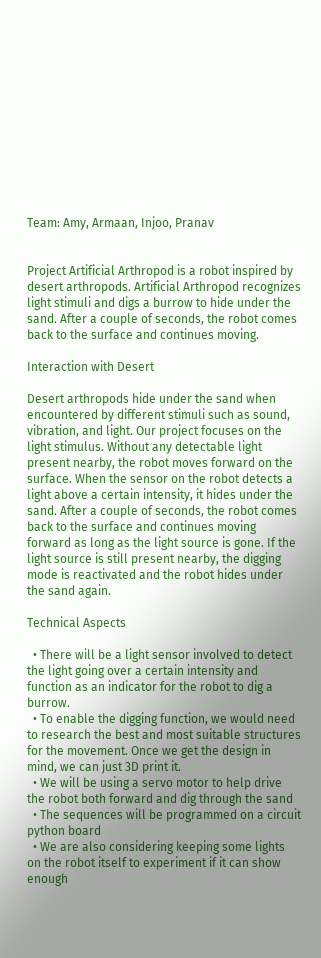Team: Amy, Armaan, Injoo, Pranav


Project Artificial Arthropod is a robot inspired by desert arthropods. Artificial Arthropod recognizes light stimuli and digs a burrow to hide under the sand. After a couple of seconds, the robot comes back to the surface and continues moving.

Interaction with Desert

Desert arthropods hide under the sand when encountered by different stimuli such as sound, vibration, and light. Our project focuses on the light stimulus. Without any detectable light present nearby, the robot moves forward on the surface. When the sensor on the robot detects a light above a certain intensity, it hides under the sand. After a couple of seconds, the robot comes back to the surface and continues moving forward as long as the light source is gone. If the light source is still present nearby, the digging mode is reactivated and the robot hides under the sand again.

Technical Aspects

  • There will be a light sensor involved to detect the light going over a certain intensity and function as an indicator for the robot to dig a burrow.
  • To enable the digging function, we would need to research the best and most suitable structures for the movement. Once we get the design in mind, we can just 3D print it.
  • We will be using a servo motor to help drive the robot both forward and dig through the sand
  • The sequences will be programmed on a circuit python board
  • We are also considering keeping some lights on the robot itself to experiment if it can show enough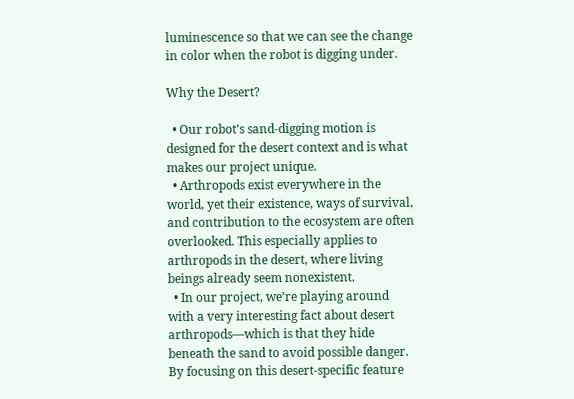luminescence so that we can see the change in color when the robot is digging under.

Why the Desert?

  • Our robot’s sand-digging motion is designed for the desert context and is what makes our project unique.
  • Arthropods exist everywhere in the world, yet their existence, ways of survival, and contribution to the ecosystem are often overlooked. This especially applies to arthropods in the desert, where living beings already seem nonexistent.
  • In our project, we’re playing around with a very interesting fact about desert arthropods—which is that they hide beneath the sand to avoid possible danger. By focusing on this desert-specific feature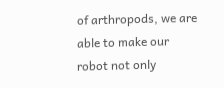of arthropods, we are able to make our robot not only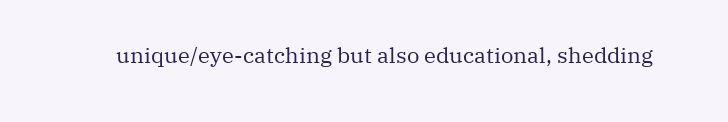unique/eye-catching but also educational, shedding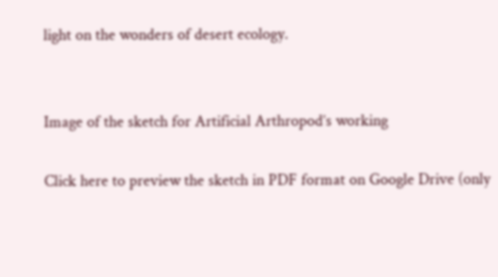light on the wonders of desert ecology.


Image of the sketch for Artificial Arthropod’s working

Click here to preview the sketch in PDF format on Google Drive (only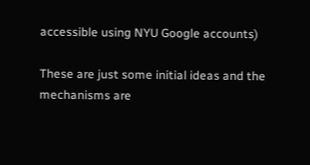accessible using NYU Google accounts)

These are just some initial ideas and the mechanisms are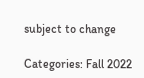subject to change

Categories: Fall 2022